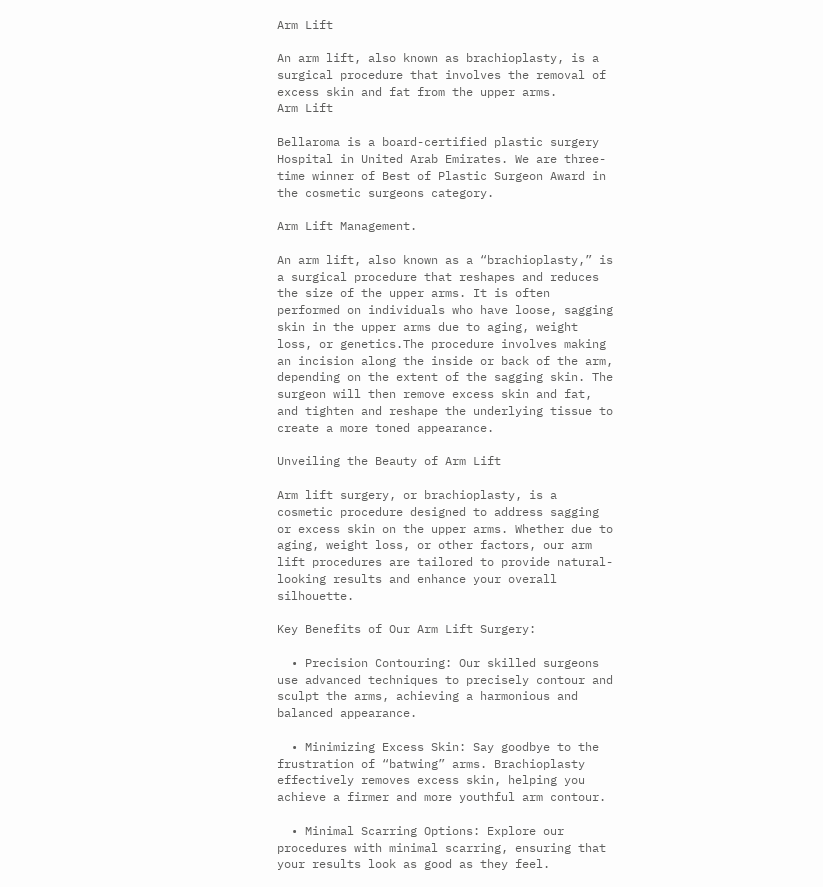Arm Lift

An arm lift, also known as brachioplasty, is a surgical procedure that involves the removal of excess skin and fat from the upper arms.
Arm Lift

Bellaroma is a board-certified plastic surgery Hospital in United Arab Emirates. We are three-time winner of Best of Plastic Surgeon Award in the cosmetic surgeons category.

Arm Lift Management.

An arm lift, also known as a “brachioplasty,” is a surgical procedure that reshapes and reduces the size of the upper arms. It is often performed on individuals who have loose, sagging skin in the upper arms due to aging, weight loss, or genetics.The procedure involves making an incision along the inside or back of the arm, depending on the extent of the sagging skin. The surgeon will then remove excess skin and fat, and tighten and reshape the underlying tissue to create a more toned appearance.

Unveiling the Beauty of Arm Lift

Arm lift surgery, or brachioplasty, is a cosmetic procedure designed to address sagging or excess skin on the upper arms. Whether due to aging, weight loss, or other factors, our arm lift procedures are tailored to provide natural-looking results and enhance your overall silhouette.

Key Benefits of Our Arm Lift Surgery:

  • Precision Contouring: Our skilled surgeons use advanced techniques to precisely contour and sculpt the arms, achieving a harmonious and balanced appearance.

  • Minimizing Excess Skin: Say goodbye to the frustration of “batwing” arms. Brachioplasty effectively removes excess skin, helping you achieve a firmer and more youthful arm contour.

  • Minimal Scarring Options: Explore our procedures with minimal scarring, ensuring that your results look as good as they feel.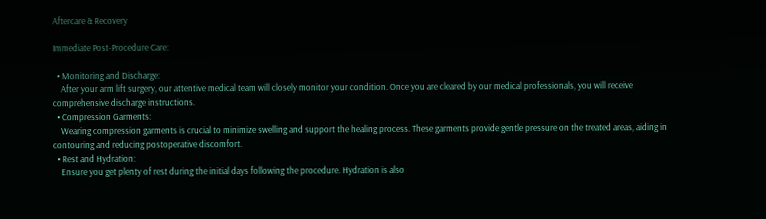Aftercare & Recovery

Immediate Post-Procedure Care:

  • Monitoring and Discharge:
    After your arm lift surgery, our attentive medical team will closely monitor your condition. Once you are cleared by our medical professionals, you will receive comprehensive discharge instructions.
  • Compression Garments:
    Wearing compression garments is crucial to minimize swelling and support the healing process. These garments provide gentle pressure on the treated areas, aiding in contouring and reducing postoperative discomfort.
  • Rest and Hydration:
    Ensure you get plenty of rest during the initial days following the procedure. Hydration is also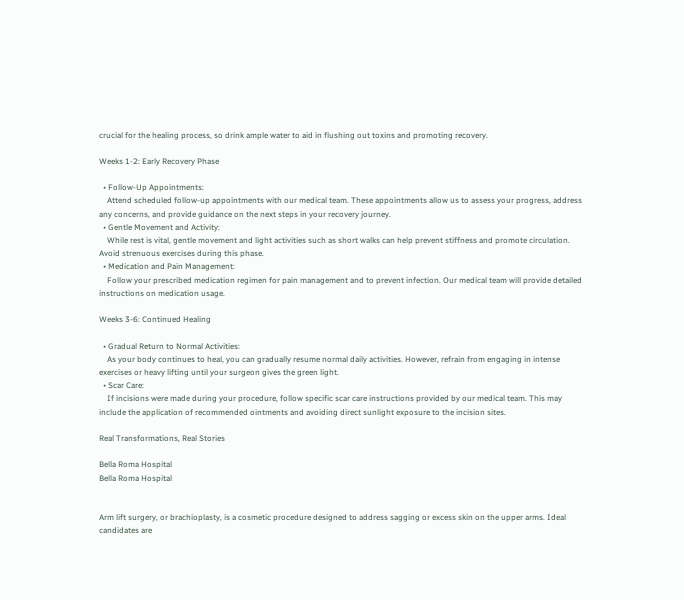crucial for the healing process, so drink ample water to aid in flushing out toxins and promoting recovery.

Weeks 1-2: Early Recovery Phase

  • Follow-Up Appointments:
    Attend scheduled follow-up appointments with our medical team. These appointments allow us to assess your progress, address any concerns, and provide guidance on the next steps in your recovery journey.
  • Gentle Movement and Activity:
    While rest is vital, gentle movement and light activities such as short walks can help prevent stiffness and promote circulation. Avoid strenuous exercises during this phase.
  • Medication and Pain Management:
    Follow your prescribed medication regimen for pain management and to prevent infection. Our medical team will provide detailed instructions on medication usage.

Weeks 3-6: Continued Healing

  • Gradual Return to Normal Activities:
    As your body continues to heal, you can gradually resume normal daily activities. However, refrain from engaging in intense exercises or heavy lifting until your surgeon gives the green light.
  • Scar Care:
    If incisions were made during your procedure, follow specific scar care instructions provided by our medical team. This may include the application of recommended ointments and avoiding direct sunlight exposure to the incision sites.

Real Transformations, Real Stories

Bella Roma Hospital
Bella Roma Hospital


Arm lift surgery, or brachioplasty, is a cosmetic procedure designed to address sagging or excess skin on the upper arms. Ideal candidates are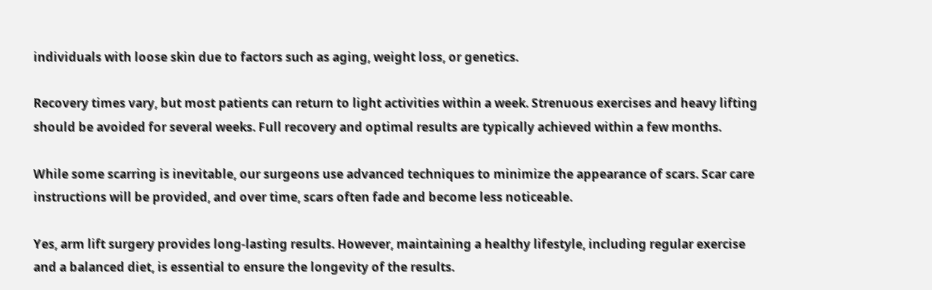individuals with loose skin due to factors such as aging, weight loss, or genetics.

Recovery times vary, but most patients can return to light activities within a week. Strenuous exercises and heavy lifting should be avoided for several weeks. Full recovery and optimal results are typically achieved within a few months.

While some scarring is inevitable, our surgeons use advanced techniques to minimize the appearance of scars. Scar care instructions will be provided, and over time, scars often fade and become less noticeable.

Yes, arm lift surgery provides long-lasting results. However, maintaining a healthy lifestyle, including regular exercise and a balanced diet, is essential to ensure the longevity of the results.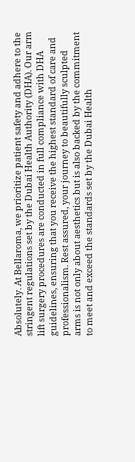Absolutely. At Bellaroma, we prioritize patient safety and adhere to the stringent regulations set by the Dubai Health Authority (DHA). Our arm lift surgery procedures are conducted in full compliance with DHA guidelines, ensuring that you receive the highest standard of care and professionalism. Rest assured, your journey to beautifully sculpted arms is not only about aesthetics but is also backed by the commitment to meet and exceed the standards set by the Dubai Health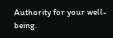Authority for your well-being.